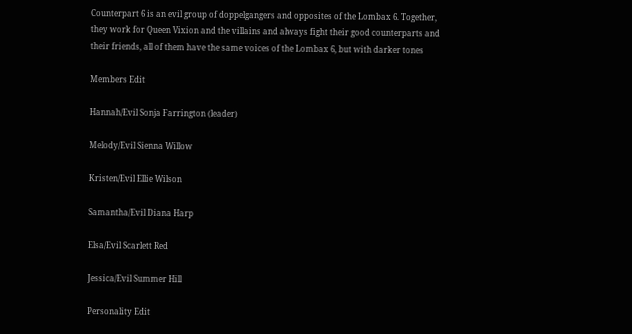Counterpart 6 is an evil group of doppelgangers and opposites of the Lombax 6. Together, they work for Queen Vixion and the villains and always fight their good counterparts and their friends, all of them have the same voices of the Lombax 6, but with darker tones

Members Edit

Hannah/Evil Sonja Farrington (leader)

Melody/Evil Sienna Willow

Kristen/Evil Ellie Wilson

Samantha/Evil Diana Harp

Elsa/Evil Scarlett Red

Jessica/Evil Summer Hill

Personality Edit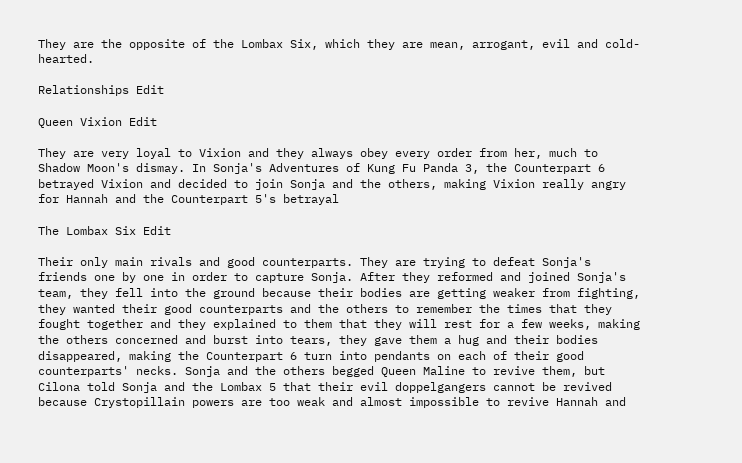They are the opposite of the Lombax Six, which they are mean, arrogant, evil and cold-hearted.

Relationships Edit

Queen Vixion Edit

They are very loyal to Vixion and they always obey every order from her, much to Shadow Moon's dismay. In Sonja's Adventures of Kung Fu Panda 3, the Counterpart 6 betrayed Vixion and decided to join Sonja and the others, making Vixion really angry for Hannah and the Counterpart 5's betrayal

The Lombax Six Edit

Their only main rivals and good counterparts. They are trying to defeat Sonja's friends one by one in order to capture Sonja. After they reformed and joined Sonja's team, they fell into the ground because their bodies are getting weaker from fighting, they wanted their good counterparts and the others to remember the times that they fought together and they explained to them that they will rest for a few weeks, making the others concerned and burst into tears, they gave them a hug and their bodies disappeared, making the Counterpart 6 turn into pendants on each of their good counterparts' necks. Sonja and the others begged Queen Maline to revive them, but Cilona told Sonja and the Lombax 5 that their evil doppelgangers cannot be revived because Crystopillain powers are too weak and almost impossible to revive Hannah and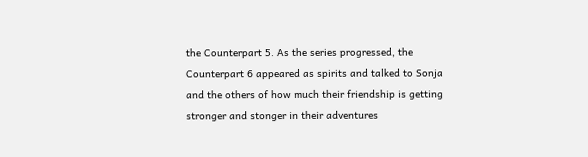the Counterpart 5. As the series progressed, the Counterpart 6 appeared as spirits and talked to Sonja and the others of how much their friendship is getting stronger and stonger in their adventures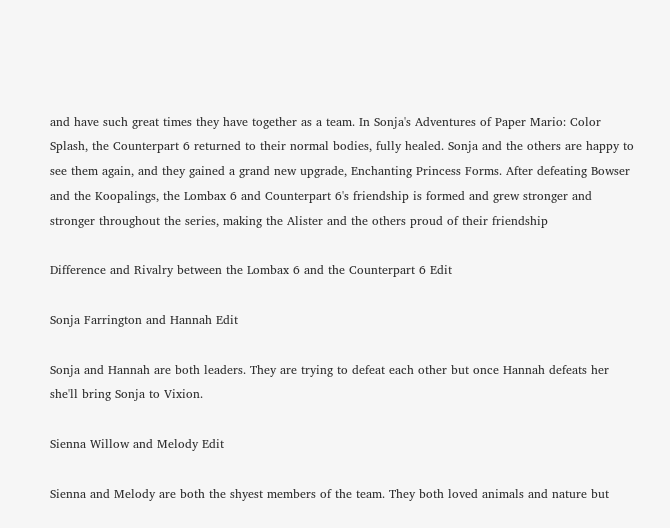and have such great times they have together as a team. In Sonja's Adventures of Paper Mario: Color Splash, the Counterpart 6 returned to their normal bodies, fully healed. Sonja and the others are happy to see them again, and they gained a grand new upgrade, Enchanting Princess Forms. After defeating Bowser and the Koopalings, the Lombax 6 and Counterpart 6's friendship is formed and grew stronger and stronger throughout the series, making the Alister and the others proud of their friendship

Difference and Rivalry between the Lombax 6 and the Counterpart 6 Edit

Sonja Farrington and Hannah Edit

Sonja and Hannah are both leaders. They are trying to defeat each other but once Hannah defeats her she'll bring Sonja to Vixion.

Sienna Willow and Melody Edit

Sienna and Melody are both the shyest members of the team. They both loved animals and nature but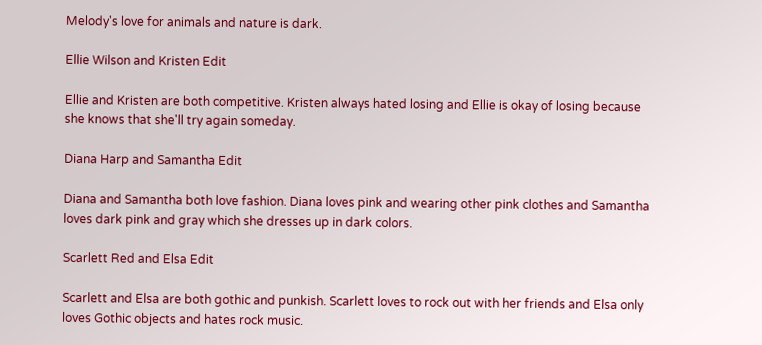Melody's love for animals and nature is dark.

Ellie Wilson and Kristen Edit

Ellie and Kristen are both competitive. Kristen always hated losing and Ellie is okay of losing because she knows that she'll try again someday.

Diana Harp and Samantha Edit

Diana and Samantha both love fashion. Diana loves pink and wearing other pink clothes and Samantha loves dark pink and gray which she dresses up in dark colors.

Scarlett Red and Elsa Edit

Scarlett and Elsa are both gothic and punkish. Scarlett loves to rock out with her friends and Elsa only loves Gothic objects and hates rock music.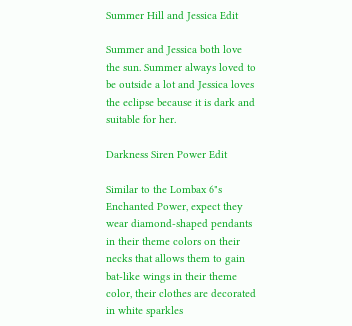Summer Hill and Jessica Edit

Summer and Jessica both love the sun. Summer always loved to be outside a lot and Jessica loves the eclipse because it is dark and suitable for her.

Darkness Siren Power Edit

Similar to the Lombax 6"s Enchanted Power, expect they wear diamond-shaped pendants in their theme colors on their necks that allows them to gain bat-like wings in their theme color, their clothes are decorated in white sparkles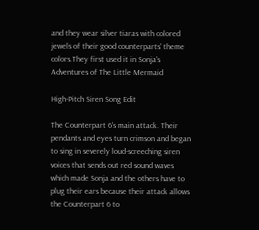and they wear silver tiaras with colored jewels of their good counterparts' theme colors.They first used it in Sonja's Adventures of The Little Mermaid

High-Pitch Siren Song Edit

The Counterpart 6's main attack. Their pendants and eyes turn crimson and began to sing in severely loud-screeching siren voices that sends out red sound waves which made Sonja and the others have to plug their ears because their attack allows the Counterpart 6 to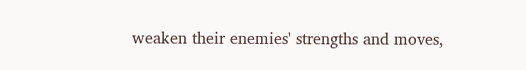weaken their enemies' strengths and moves,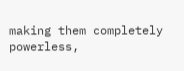making them completely powerless,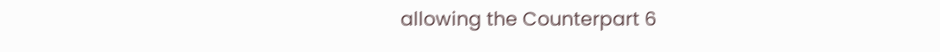allowing the Counterpart 6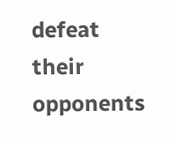defeat their opponents